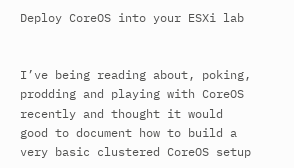Deploy CoreOS into your ESXi lab


I’ve being reading about, poking, prodding and playing with CoreOS recently and thought it would good to document how to build a very basic clustered CoreOS setup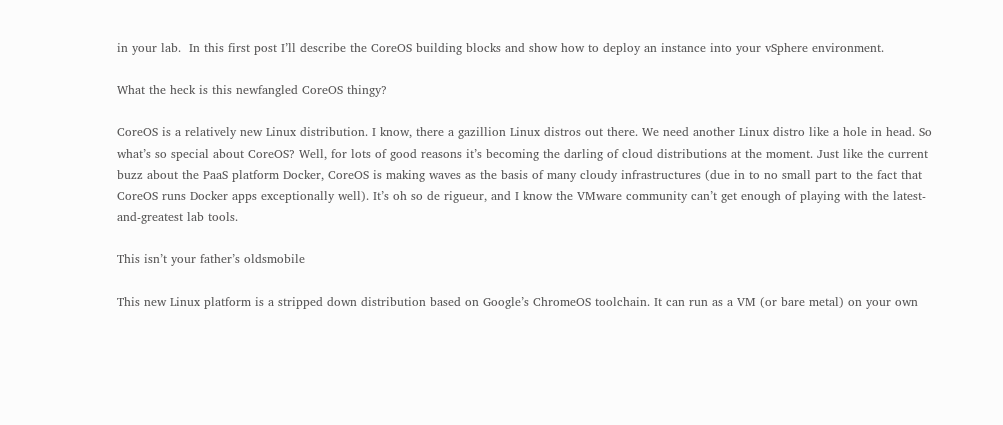in your lab.  In this first post I’ll describe the CoreOS building blocks and show how to deploy an instance into your vSphere environment.

What the heck is this newfangled CoreOS thingy?

CoreOS is a relatively new Linux distribution. I know, there a gazillion Linux distros out there. We need another Linux distro like a hole in head. So what’s so special about CoreOS? Well, for lots of good reasons it’s becoming the darling of cloud distributions at the moment. Just like the current buzz about the PaaS platform Docker, CoreOS is making waves as the basis of many cloudy infrastructures (due in to no small part to the fact that CoreOS runs Docker apps exceptionally well). It’s oh so de rigueur, and I know the VMware community can’t get enough of playing with the latest-and-greatest lab tools.

This isn’t your father’s oldsmobile

This new Linux platform is a stripped down distribution based on Google’s ChromeOS toolchain. It can run as a VM (or bare metal) on your own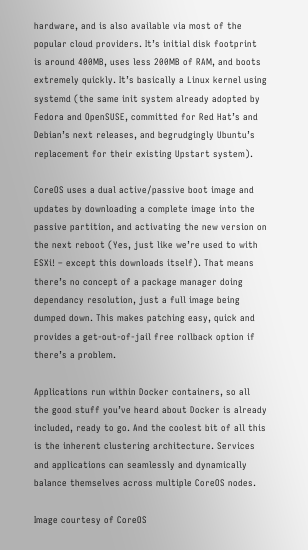hardware, and is also available via most of the popular cloud providers. It’s initial disk footprint is around 400MB, uses less 200MB of RAM, and boots extremely quickly. It’s basically a Linux kernel using systemd (the same init system already adopted by Fedora and OpenSUSE, committed for Red Hat’s and Debian’s next releases, and begrudgingly Ubuntu’s replacement for their existing Upstart system).

CoreOS uses a dual active/passive boot image and updates by downloading a complete image into the passive partition, and activating the new version on the next reboot (Yes, just like we’re used to with ESXi! – except this downloads itself). That means there’s no concept of a package manager doing dependancy resolution, just a full image being dumped down. This makes patching easy, quick and provides a get-out-of-jail free rollback option if there’s a problem.

Applications run within Docker containers, so all the good stuff you’ve heard about Docker is already included, ready to go. And the coolest bit of all this is the inherent clustering architecture. Services and applications can seamlessly and dynamically balance themselves across multiple CoreOS nodes.

Image courtesy of CoreOS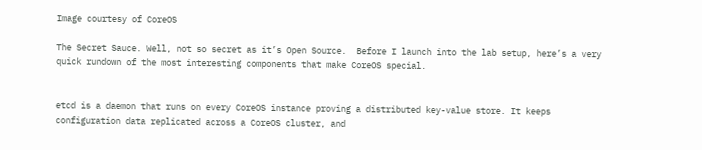Image courtesy of CoreOS

The Secret Sauce. Well, not so secret as it’s Open Source.  Before I launch into the lab setup, here’s a very quick rundown of the most interesting components that make CoreOS special.


etcd is a daemon that runs on every CoreOS instance proving a distributed key-value store. It keeps configuration data replicated across a CoreOS cluster, and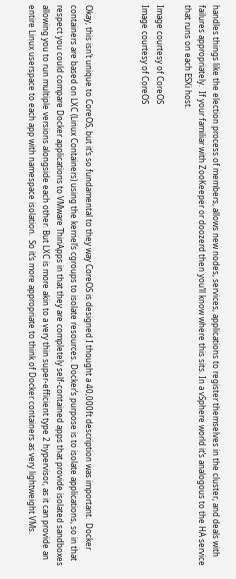handles things like the election process of members, allows new nodes, services, applications to register themselves in the cluster, and deals with failures appropriately.  If your familiar with ZooKeeper or doozerd then you’ll know where this sits. In a vSphere world it’s analogous to the HA service that runs on each ESXi host.

Image courtesy of CoreOS
Image courtesy of CoreOS



Okay, this isn’t unique to CoreOS, but it’s so fundamental to they way CoreOS is designed I thought a 40,000ft description was important.  Docker containers are based on LXC (Linux Containers) using the kernel’s cgroups to isolate resources. Docker’s purpose is to isolate applications, so in that respect you could compare Docker applications to VMware ThinApps in that they are completely self-contained apps that provide isolated sandboxes allowing you to run multiple versions alongside each other. But LXC is more akin to a very thin super-efficient type 2 hypervisor, as it can provide an entire Linux userspace to each app with namespace isolation.  So it’s more appropriate to think of Docker containers as very lightweight VMs.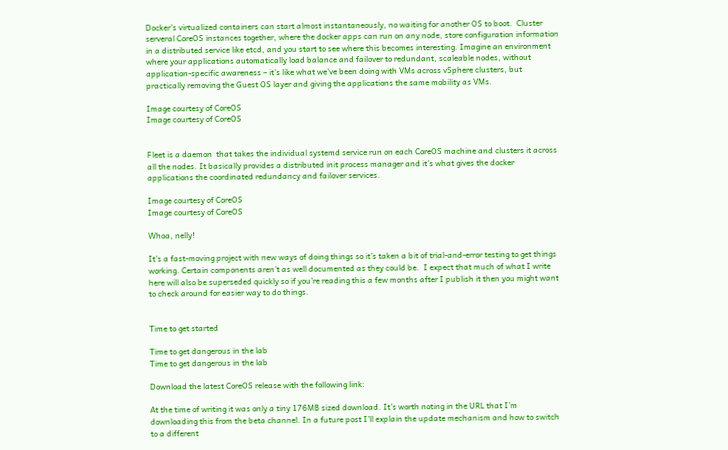Docker’s virtualized containers can start almost instantaneously, no waiting for another OS to boot.  Cluster serveral CoreOS instances together, where the docker apps can run on any node, store configuration information in a distributed service like etcd, and you start to see where this becomes interesting. Imagine an environment where your applications automatically load balance and failover to redundant, scaleable nodes, without application-specific awareness – it’s like what we’ve been doing with VMs across vSphere clusters, but practically removing the Guest OS layer and giving the applications the same mobility as VMs.

Image courtesy of CoreOS
Image courtesy of CoreOS


Fleet is a daemon  that takes the individual systemd service run on each CoreOS machine and clusters it across all the nodes. It basically provides a distributed init process manager and it’s what gives the docker applications the coordinated redundancy and failover services.

Image courtesy of CoreOS
Image courtesy of CoreOS

Whoa, nelly!

It’s a fast-moving project with new ways of doing things so it’s taken a bit of trial-and-error testing to get things working. Certain components aren’t as well documented as they could be.  I expect that much of what I write here will also be superseded quickly so if you’re reading this a few months after I publish it then you might want to check around for easier way to do things.


Time to get started

Time to get dangerous in the lab
Time to get dangerous in the lab

Download the latest CoreOS release with the following link:

At the time of writing it was only a tiny 176MB sized download. It’s worth noting in the URL that I’m downloading this from the beta channel. In a future post I’ll explain the update mechanism and how to switch to a different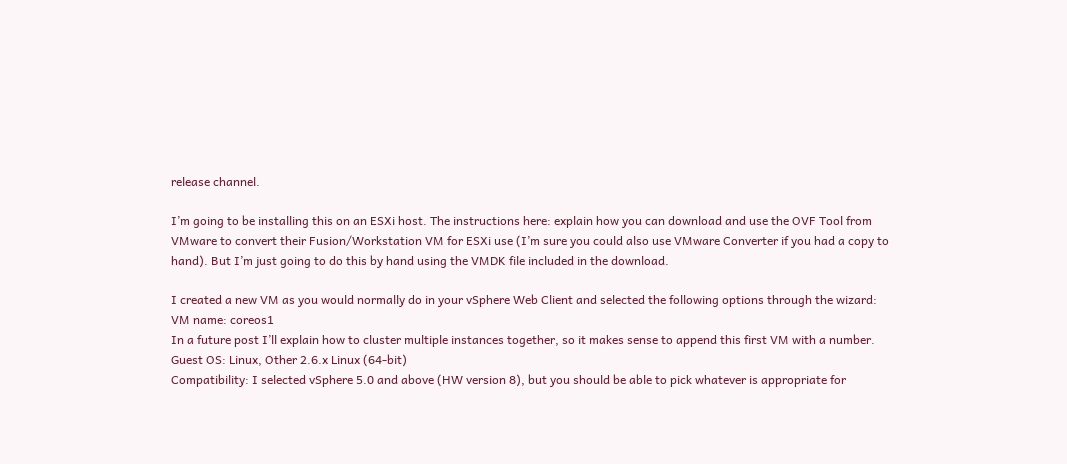release channel.

I’m going to be installing this on an ESXi host. The instructions here: explain how you can download and use the OVF Tool from VMware to convert their Fusion/Workstation VM for ESXi use (I’m sure you could also use VMware Converter if you had a copy to hand). But I’m just going to do this by hand using the VMDK file included in the download.

I created a new VM as you would normally do in your vSphere Web Client and selected the following options through the wizard:
VM name: coreos1
In a future post I’ll explain how to cluster multiple instances together, so it makes sense to append this first VM with a number.
Guest OS: Linux, Other 2.6.x Linux (64-bit)
Compatibility: I selected vSphere 5.0 and above (HW version 8), but you should be able to pick whatever is appropriate for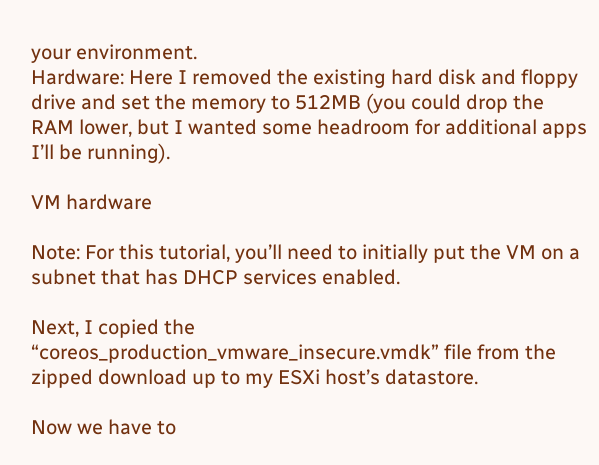your environment.
Hardware: Here I removed the existing hard disk and floppy drive and set the memory to 512MB (you could drop the RAM lower, but I wanted some headroom for additional apps I’ll be running).

VM hardware

Note: For this tutorial, you’ll need to initially put the VM on a subnet that has DHCP services enabled.

Next, I copied the “coreos_production_vmware_insecure.vmdk” file from the zipped download up to my ESXi host’s datastore.

Now we have to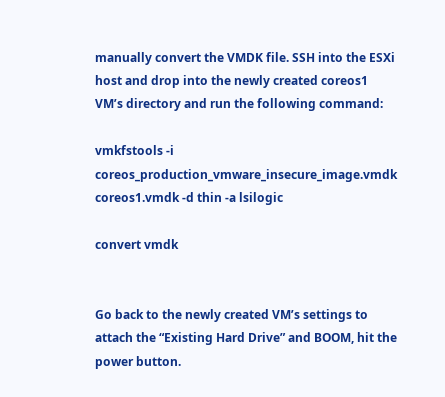manually convert the VMDK file. SSH into the ESXi host and drop into the newly created coreos1 VM’s directory and run the following command:

vmkfstools -i coreos_production_vmware_insecure_image.vmdk coreos1.vmdk -d thin -a lsilogic

convert vmdk


Go back to the newly created VM’s settings to attach the “Existing Hard Drive” and BOOM, hit the power button.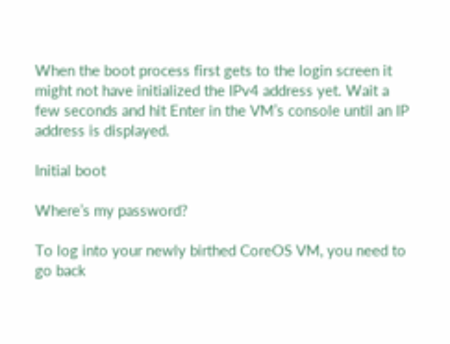When the boot process first gets to the login screen it might not have initialized the IPv4 address yet. Wait a few seconds and hit Enter in the VM’s console until an IP address is displayed.

Initial boot

Where’s my password?

To log into your newly birthed CoreOS VM, you need to go back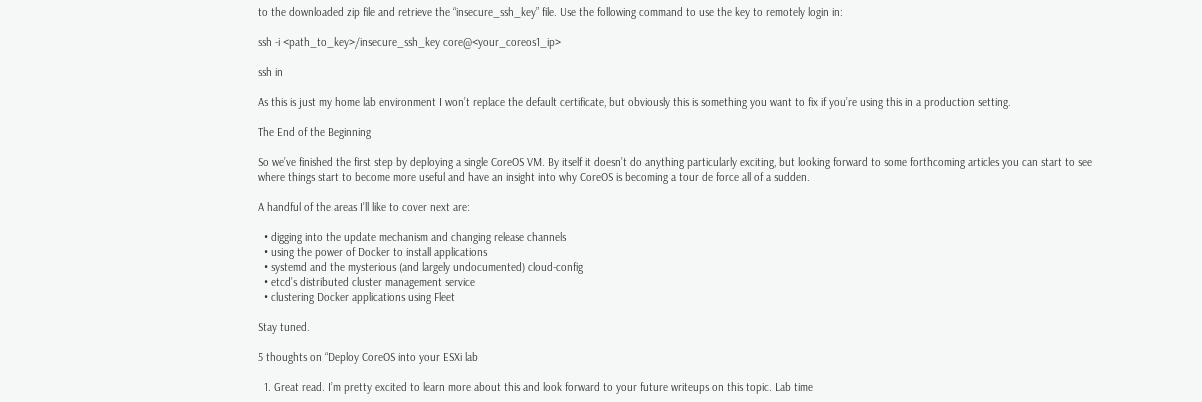to the downloaded zip file and retrieve the “insecure_ssh_key” file. Use the following command to use the key to remotely login in:

ssh -i <path_to_key>/insecure_ssh_key core@<your_coreos1_ip>

ssh in

As this is just my home lab environment I won’t replace the default certificate, but obviously this is something you want to fix if you’re using this in a production setting.

The End of the Beginning

So we’ve finished the first step by deploying a single CoreOS VM. By itself it doesn’t do anything particularly exciting, but looking forward to some forthcoming articles you can start to see where things start to become more useful and have an insight into why CoreOS is becoming a tour de force all of a sudden.

A handful of the areas I’ll like to cover next are:

  • digging into the update mechanism and changing release channels
  • using the power of Docker to install applications
  • systemd and the mysterious (and largely undocumented) cloud-config
  • etcd’s distributed cluster management service
  • clustering Docker applications using Fleet

Stay tuned.

5 thoughts on “Deploy CoreOS into your ESXi lab

  1. Great read. I’m pretty excited to learn more about this and look forward to your future writeups on this topic. Lab time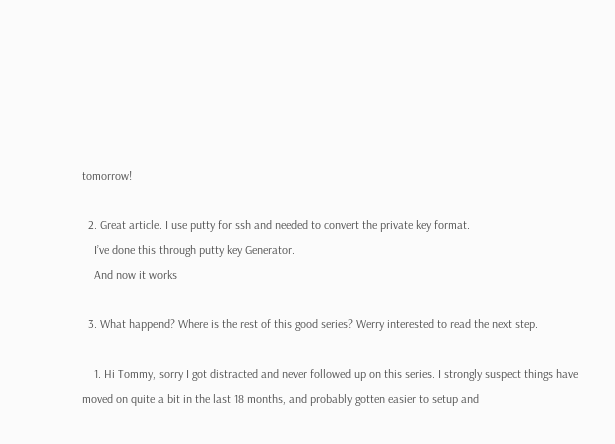tomorrow!

  2. Great article. I use putty for ssh and needed to convert the private key format.
    I’ve done this through putty key Generator.
    And now it works

  3. What happend? Where is the rest of this good series? Werry interested to read the next step.

    1. Hi Tommy, sorry I got distracted and never followed up on this series. I strongly suspect things have moved on quite a bit in the last 18 months, and probably gotten easier to setup and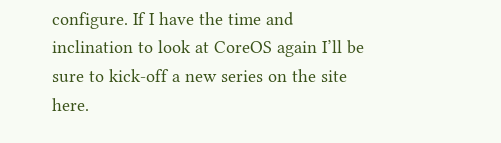configure. If I have the time and inclination to look at CoreOS again I’ll be sure to kick-off a new series on the site here.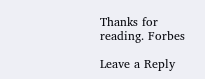Thanks for reading. Forbes

Leave a Reply